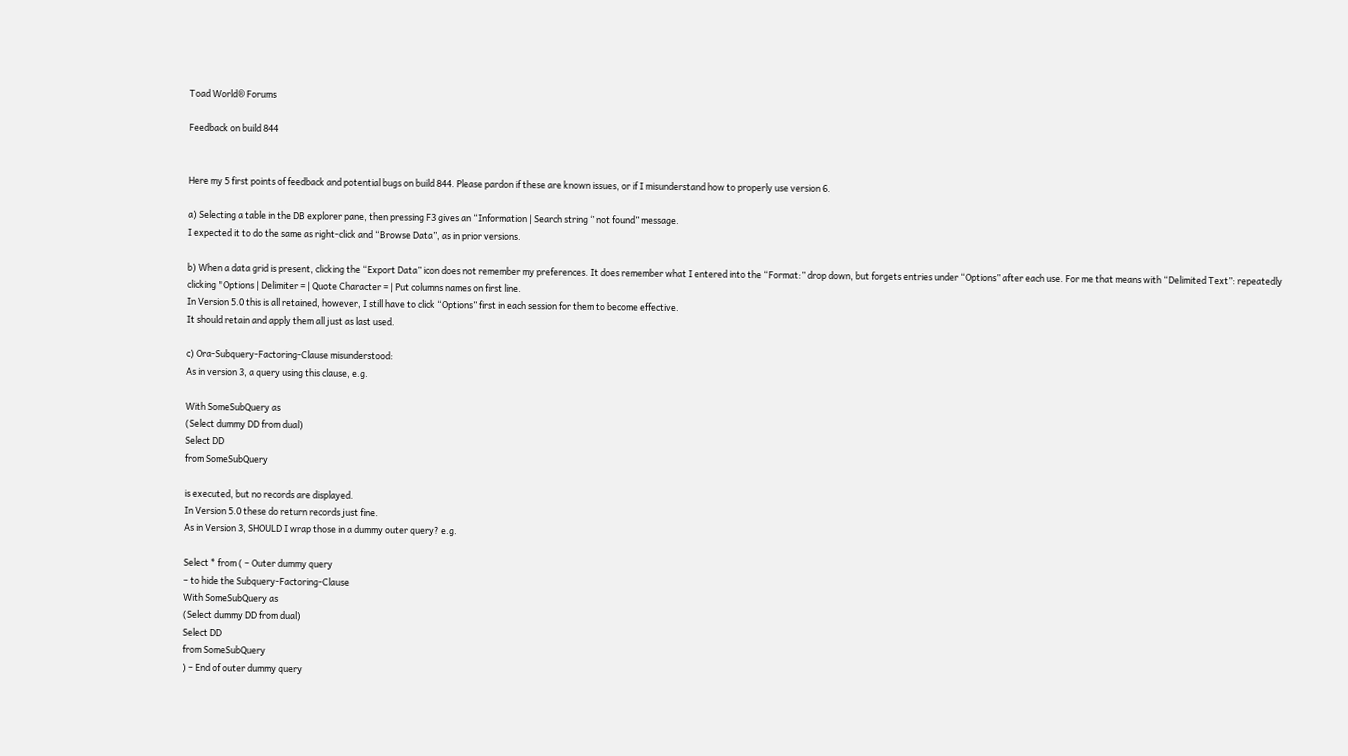Toad World® Forums

Feedback on build 844


Here my 5 first points of feedback and potential bugs on build 844. Please pardon if these are known issues, or if I misunderstand how to properly use version 6.

a) Selecting a table in the DB explorer pane, then pressing F3 gives an “Information | Search string ‘’ not found” message.
I expected it to do the same as right-click and “Browse Data”, as in prior versions.

b) When a data grid is present, clicking the “Export Data” icon does not remember my preferences. It does remember what I entered into the “Format:” drop down, but forgets entries under “Options” after each use. For me that means with “Delimited Text”: repeatedly clicking "Options | Delimiter = | Quote Character = | Put columns names on first line.
In Version 5.0 this is all retained, however, I still have to click “Options” first in each session for them to become effective.
It should retain and apply them all just as last used.

c) Ora-Subquery-Factoring-Clause misunderstood:
As in version 3, a query using this clause, e.g.

With SomeSubQuery as
(Select dummy DD from dual)
Select DD
from SomeSubQuery

is executed, but no records are displayed.
In Version 5.0 these do return records just fine.
As in Version 3, SHOULD I wrap those in a dummy outer query? e.g.

Select * from ( – Outer dummy query
– to hide the Subquery-Factoring-Clause
With SomeSubQuery as
(Select dummy DD from dual)
Select DD
from SomeSubQuery
) – End of outer dummy query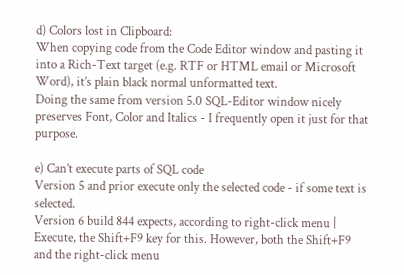d) Colors lost in Clipboard:
When copying code from the Code Editor window and pasting it into a Rich-Text target (e.g. RTF or HTML email or Microsoft Word), it’s plain black normal unformatted text.
Doing the same from version 5.0 SQL-Editor window nicely preserves Font, Color and Italics - I frequently open it just for that purpose.

e) Can’t execute parts of SQL code
Version 5 and prior execute only the selected code - if some text is selected.
Version 6 build 844 expects, according to right-click menu | Execute, the Shift+F9 key for this. However, both the Shift+F9 and the right-click menu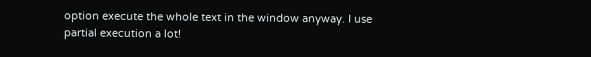option execute the whole text in the window anyway. I use partial execution a lot!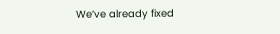We’ve already fixed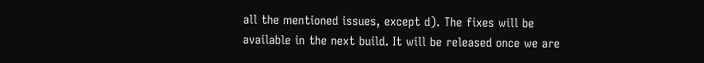all the mentioned issues, except d). The fixes will be available in the next build. It will be released once we are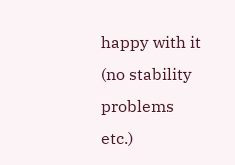happy with it (no stability problems etc.)